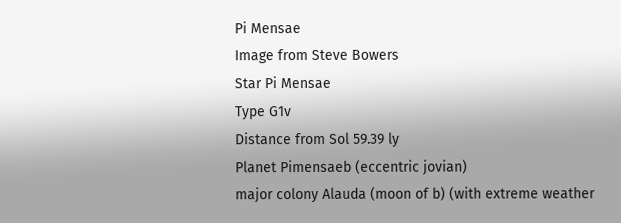Pi Mensae
Image from Steve Bowers
Star Pi Mensae
Type G1v
Distance from Sol 59.39 ly
Planet Pimensaeb (eccentric jovian)
major colony Alauda (moon of b) (with extreme weather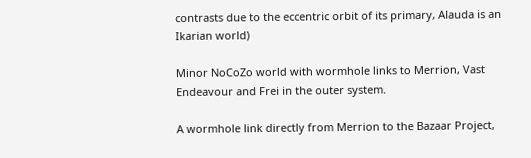contrasts due to the eccentric orbit of its primary, Alauda is an Ikarian world)

Minor NoCoZo world with wormhole links to Merrion, Vast Endeavour and Frei in the outer system.

A wormhole link directly from Merrion to the Bazaar Project,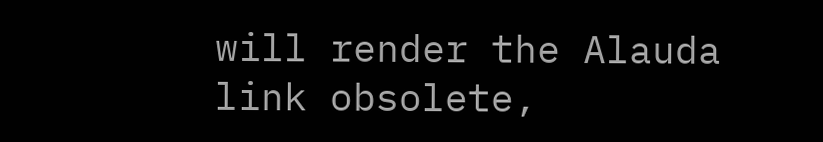will render the Alauda link obsolete,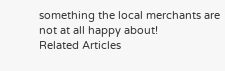something the local merchants are not at all happy about!
Related Articles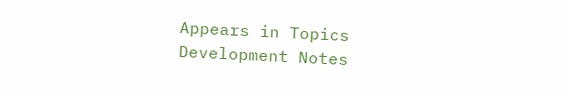Appears in Topics
Development Notes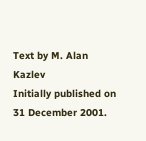Text by M. Alan Kazlev
Initially published on 31 December 2001.